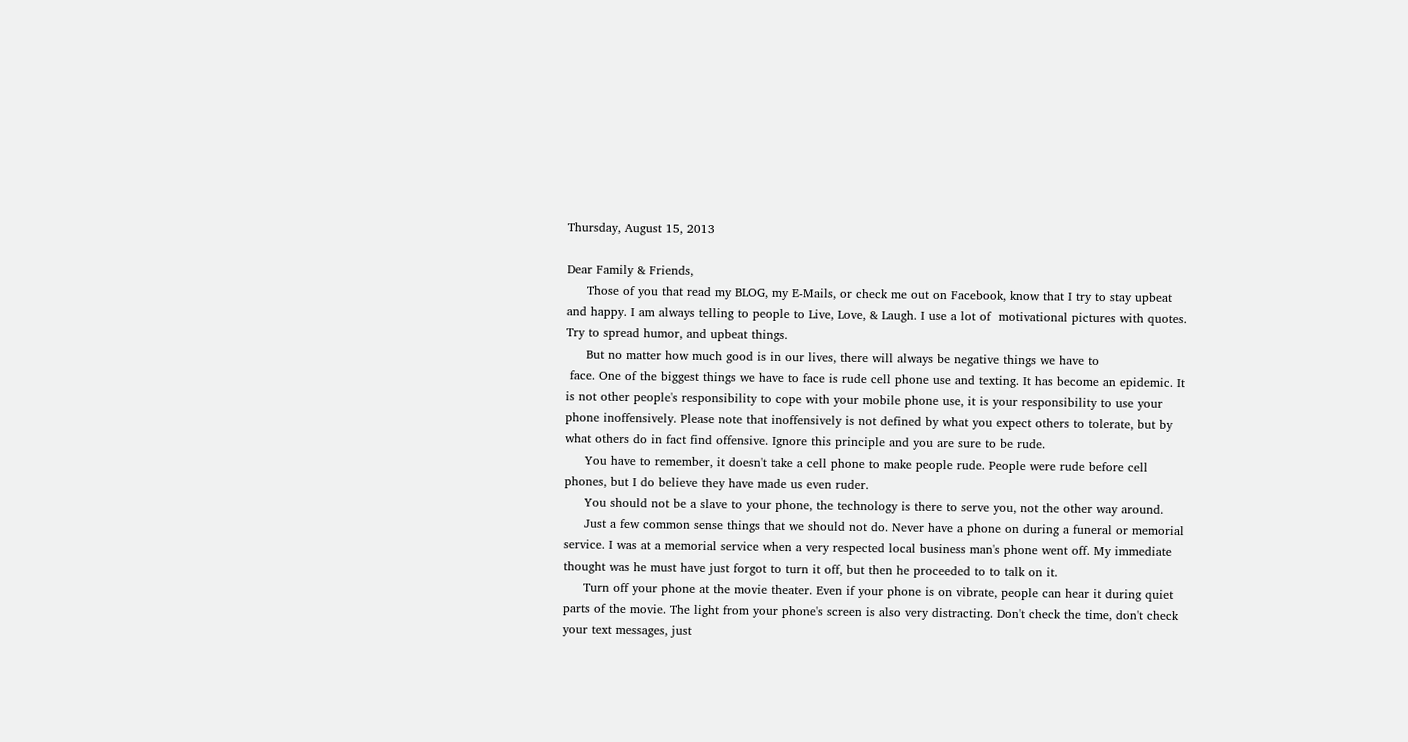Thursday, August 15, 2013

Dear Family & Friends,
     Those of you that read my BLOG, my E-Mails, or check me out on Facebook, know that I try to stay upbeat and happy. I am always telling to people to Live, Love, & Laugh. I use a lot of  motivational pictures with quotes. Try to spread humor, and upbeat things.
     But no matter how much good is in our lives, there will always be negative things we have to
 face. One of the biggest things we have to face is rude cell phone use and texting. It has become an epidemic. It is not other people's responsibility to cope with your mobile phone use, it is your responsibility to use your phone inoffensively. Please note that inoffensively is not defined by what you expect others to tolerate, but by what others do in fact find offensive. Ignore this principle and you are sure to be rude.
     You have to remember, it doesn't take a cell phone to make people rude. People were rude before cell phones, but I do believe they have made us even ruder.
     You should not be a slave to your phone, the technology is there to serve you, not the other way around.
     Just a few common sense things that we should not do. Never have a phone on during a funeral or memorial service. I was at a memorial service when a very respected local business man's phone went off. My immediate thought was he must have just forgot to turn it off, but then he proceeded to to talk on it.
     Turn off your phone at the movie theater. Even if your phone is on vibrate, people can hear it during quiet parts of the movie. The light from your phone's screen is also very distracting. Don't check the time, don't check your text messages, just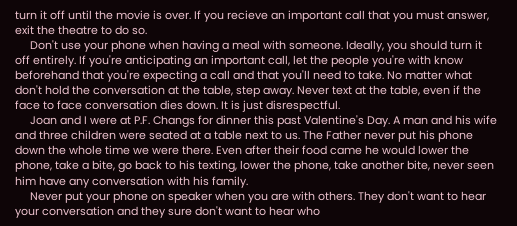turn it off until the movie is over. If you recieve an important call that you must answer, exit the theatre to do so.
     Don't use your phone when having a meal with someone. Ideally, you should turn it off entirely. If you're anticipating an important call, let the people you're with know beforehand that you're expecting a call and that you'll need to take. No matter what don't hold the conversation at the table, step away. Never text at the table, even if the face to face conversation dies down. It is just disrespectful.
     Joan and I were at P.F. Changs for dinner this past Valentine's Day. A man and his wife and three children were seated at a table next to us. The Father never put his phone down the whole time we were there. Even after their food came he would lower the phone, take a bite, go back to his texting, lower the phone, take another bite, never seen him have any conversation with his family.
     Never put your phone on speaker when you are with others. They don't want to hear your conversation and they sure don't want to hear who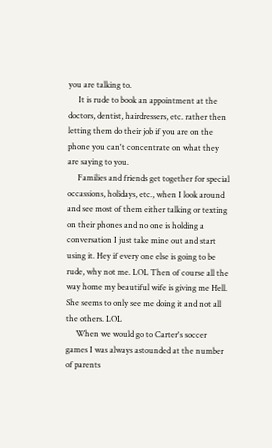you are talking to.
     It is rude to book an appointment at the doctors, dentist, hairdressers, etc. rather then letting them do their job if you are on the phone you can't concentrate on what they are saying to you.
     Families and friends get together for special occassions, holidays, etc., when I look around and see most of them either talking or texting on their phones and no one is holding a conversation I just take mine out and start using it. Hey if every one else is going to be rude, why not me. LOL Then of course all the way home my beautiful wife is giving me Hell. She seems to only see me doing it and not all the others. LOL
     When we would go to Carter's soccer games I was always astounded at the number of parents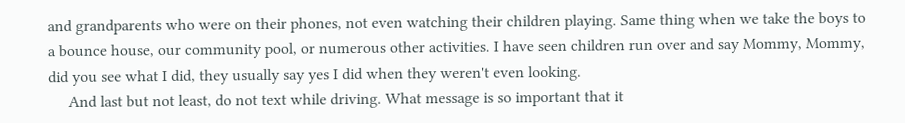and grandparents who were on their phones, not even watching their children playing. Same thing when we take the boys to a bounce house, our community pool, or numerous other activities. I have seen children run over and say Mommy, Mommy, did you see what I did, they usually say yes I did when they weren't even looking.
     And last but not least, do not text while driving. What message is so important that it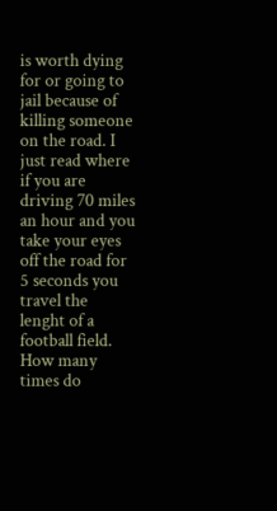is worth dying for or going to jail because of killing someone on the road. I just read where if you are driving 70 miles an hour and you take your eyes off the road for 5 seconds you travel the lenght of a football field. How many times do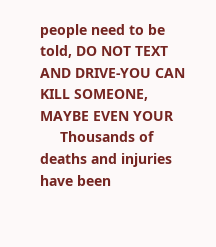people need to be told, DO NOT TEXT AND DRIVE-YOU CAN KILL SOMEONE, MAYBE EVEN YOUR
     Thousands of deaths and injuries have been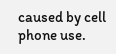caused by cell phone use.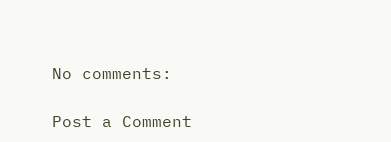No comments:

Post a Comment